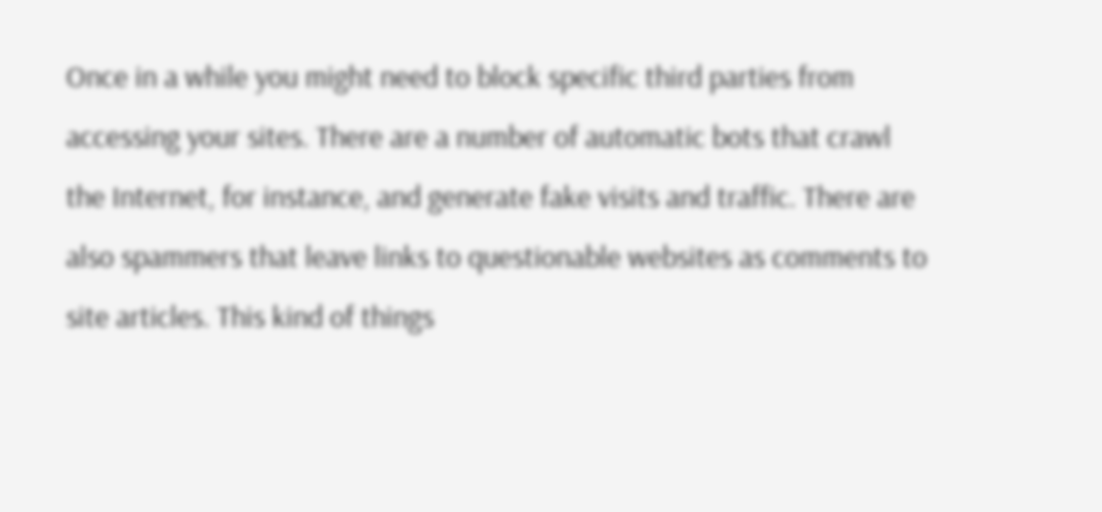Once in a while you might need to block specific third parties from accessing your sites. There are a number of automatic bots that crawl the Internet, for instance, and generate fake visits and traffic. There are also spammers that leave links to questionable websites as comments to site articles. This kind of things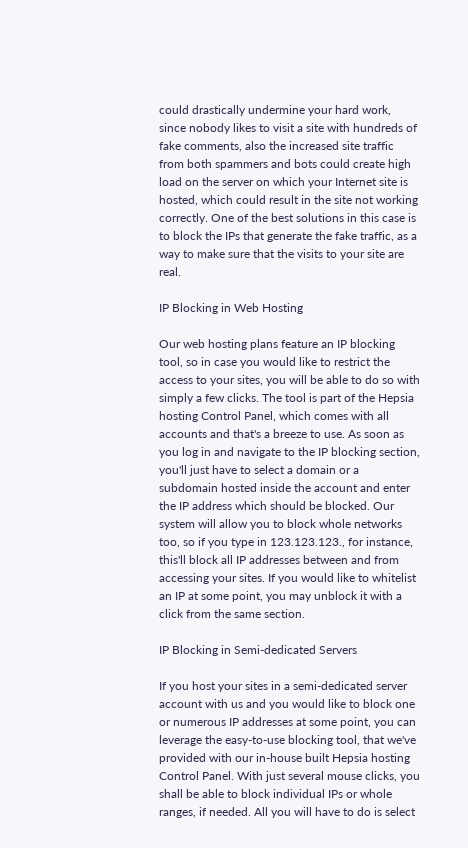could drastically undermine your hard work, since nobody likes to visit a site with hundreds of fake comments, also the increased site traffic from both spammers and bots could create high load on the server on which your Internet site is hosted, which could result in the site not working correctly. One of the best solutions in this case is to block the IPs that generate the fake traffic, as a way to make sure that the visits to your site are real.

IP Blocking in Web Hosting

Our web hosting plans feature an IP blocking tool, so in case you would like to restrict the access to your sites, you will be able to do so with simply a few clicks. The tool is part of the Hepsia hosting Control Panel, which comes with all accounts and that's a breeze to use. As soon as you log in and navigate to the IP blocking section, you'll just have to select a domain or a subdomain hosted inside the account and enter the IP address which should be blocked. Our system will allow you to block whole networks too, so if you type in 123.123.123., for instance, this'll block all IP addresses between and from accessing your sites. If you would like to whitelist an IP at some point, you may unblock it with a click from the same section.

IP Blocking in Semi-dedicated Servers

If you host your sites in a semi-dedicated server account with us and you would like to block one or numerous IP addresses at some point, you can leverage the easy-to-use blocking tool, that we've provided with our in-house built Hepsia hosting Control Panel. With just several mouse clicks, you shall be able to block individual IPs or whole ranges, if needed. All you will have to do is select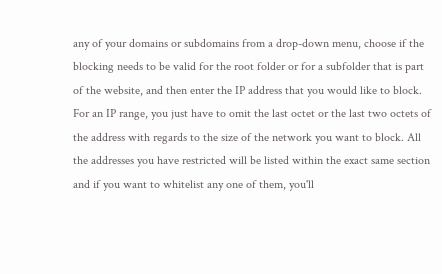any of your domains or subdomains from a drop-down menu, choose if the blocking needs to be valid for the root folder or for a subfolder that is part of the website, and then enter the IP address that you would like to block. For an IP range, you just have to omit the last octet or the last two octets of the address with regards to the size of the network you want to block. All the addresses you have restricted will be listed within the exact same section and if you want to whitelist any one of them, you'll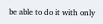be able to do it with only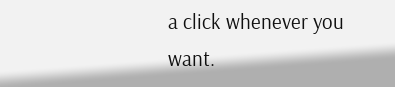a click whenever you want.